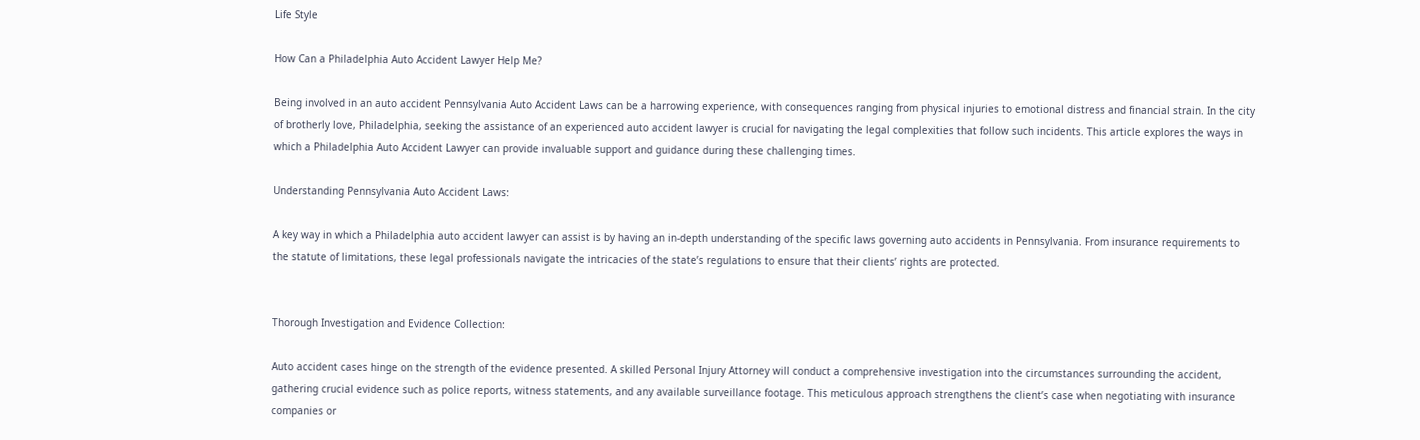Life Style

How Can a Philadelphia Auto Accident Lawyer Help Me?

Being involved in an auto accident Pennsylvania Auto Accident Laws can be a harrowing experience, with consequences ranging from physical injuries to emotional distress and financial strain. In the city of brotherly love, Philadelphia, seeking the assistance of an experienced auto accident lawyer is crucial for navigating the legal complexities that follow such incidents. This article explores the ways in which a Philadelphia Auto Accident Lawyer can provide invaluable support and guidance during these challenging times.

Understanding Pennsylvania Auto Accident Laws:

A key way in which a Philadelphia auto accident lawyer can assist is by having an in-depth understanding of the specific laws governing auto accidents in Pennsylvania. From insurance requirements to the statute of limitations, these legal professionals navigate the intricacies of the state’s regulations to ensure that their clients’ rights are protected.


Thorough Investigation and Evidence Collection:

Auto accident cases hinge on the strength of the evidence presented. A skilled Personal Injury Attorney will conduct a comprehensive investigation into the circumstances surrounding the accident, gathering crucial evidence such as police reports, witness statements, and any available surveillance footage. This meticulous approach strengthens the client’s case when negotiating with insurance companies or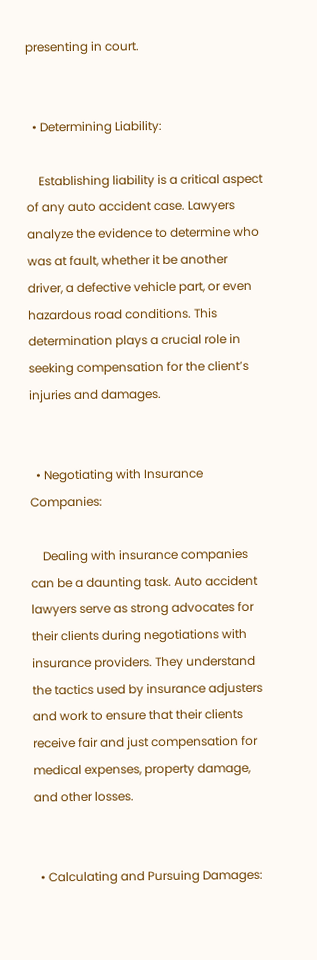presenting in court.


  • Determining Liability:

    Establishing liability is a critical aspect of any auto accident case. Lawyers analyze the evidence to determine who was at fault, whether it be another driver, a defective vehicle part, or even hazardous road conditions. This determination plays a crucial role in seeking compensation for the client’s injuries and damages.


  • Negotiating with Insurance Companies:

    Dealing with insurance companies can be a daunting task. Auto accident lawyers serve as strong advocates for their clients during negotiations with insurance providers. They understand the tactics used by insurance adjusters and work to ensure that their clients receive fair and just compensation for medical expenses, property damage, and other losses.


  • Calculating and Pursuing Damages: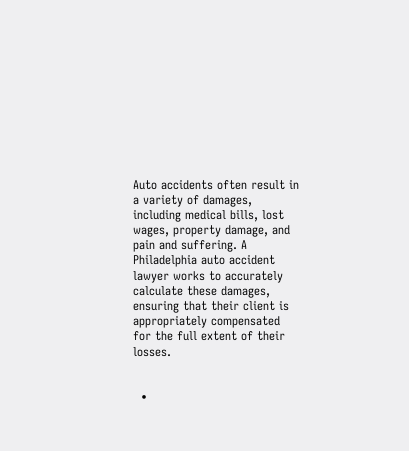Auto accidents often result in a variety of damages, including medical bills, lost wages, property damage, and pain and suffering. A Philadelphia auto accident lawyer works to accurately calculate these damages, ensuring that their client is appropriately compensated for the full extent of their losses.


  •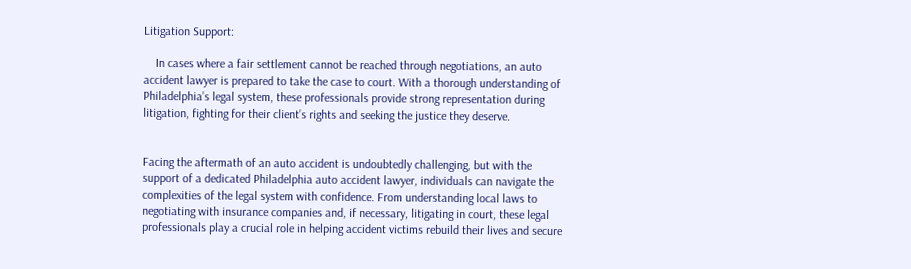Litigation Support:

    In cases where a fair settlement cannot be reached through negotiations, an auto accident lawyer is prepared to take the case to court. With a thorough understanding of Philadelphia’s legal system, these professionals provide strong representation during litigation, fighting for their client’s rights and seeking the justice they deserve.


Facing the aftermath of an auto accident is undoubtedly challenging, but with the support of a dedicated Philadelphia auto accident lawyer, individuals can navigate the complexities of the legal system with confidence. From understanding local laws to negotiating with insurance companies and, if necessary, litigating in court, these legal professionals play a crucial role in helping accident victims rebuild their lives and secure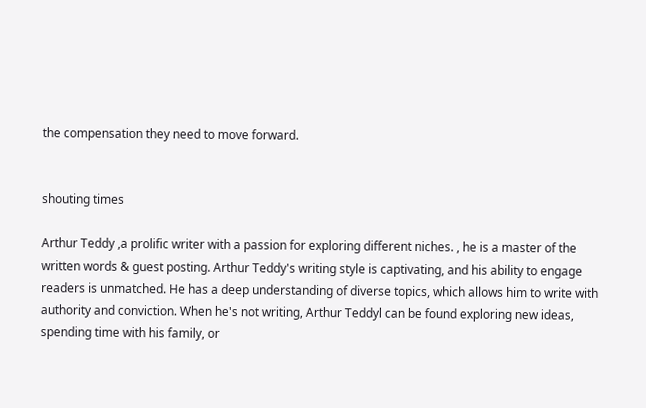the compensation they need to move forward.


shouting times

Arthur Teddy ,a prolific writer with a passion for exploring different niches. , he is a master of the written words & guest posting. Arthur Teddy's writing style is captivating, and his ability to engage readers is unmatched. He has a deep understanding of diverse topics, which allows him to write with authority and conviction. When he's not writing, Arthur Teddyl can be found exploring new ideas, spending time with his family, or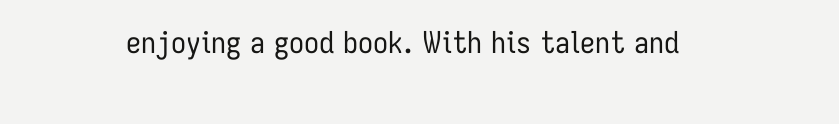enjoying a good book. With his talent and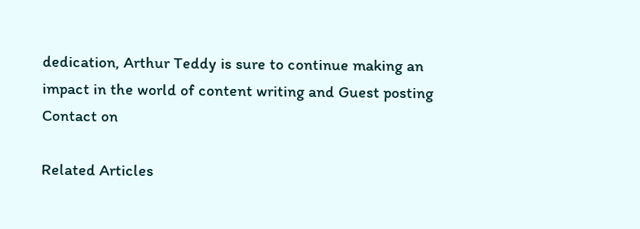dedication, Arthur Teddy is sure to continue making an impact in the world of content writing and Guest posting Contact on

Related Articles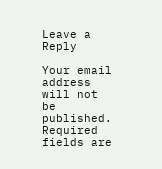Leave a Reply

Your email address will not be published. Required fields are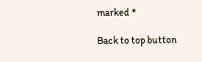marked *

Back to top button